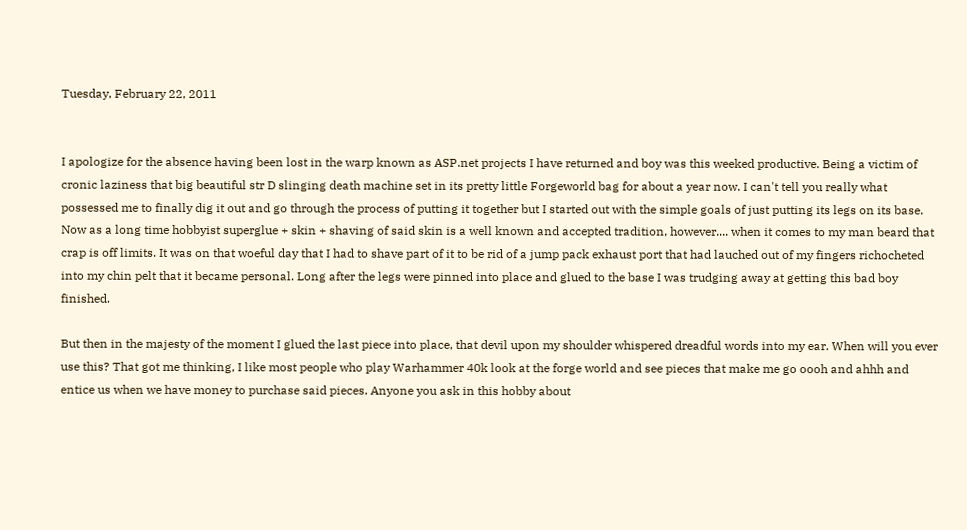Tuesday, February 22, 2011


I apologize for the absence having been lost in the warp known as ASP.net projects I have returned and boy was this weeked productive. Being a victim of cronic laziness that big beautiful str D slinging death machine set in its pretty little Forgeworld bag for about a year now. I can't tell you really what possessed me to finally dig it out and go through the process of putting it together but I started out with the simple goals of just putting its legs on its base. Now as a long time hobbyist superglue + skin + shaving of said skin is a well known and accepted tradition, however.... when it comes to my man beard that crap is off limits. It was on that woeful day that I had to shave part of it to be rid of a jump pack exhaust port that had lauched out of my fingers richocheted into my chin pelt that it became personal. Long after the legs were pinned into place and glued to the base I was trudging away at getting this bad boy finished.

But then in the majesty of the moment I glued the last piece into place, that devil upon my shoulder whispered dreadful words into my ear. When will you ever use this? That got me thinking, I like most people who play Warhammer 40k look at the forge world and see pieces that make me go oooh and ahhh and entice us when we have money to purchase said pieces. Anyone you ask in this hobby about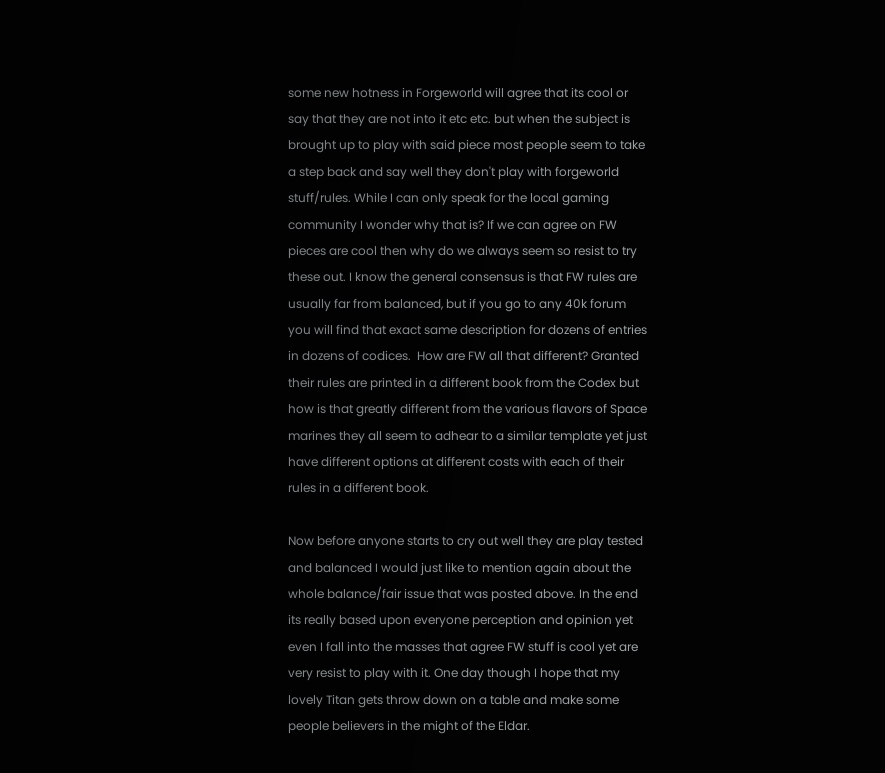some new hotness in Forgeworld will agree that its cool or say that they are not into it etc etc. but when the subject is brought up to play with said piece most people seem to take a step back and say well they don't play with forgeworld stuff/rules. While I can only speak for the local gaming community I wonder why that is? If we can agree on FW pieces are cool then why do we always seem so resist to try these out. I know the general consensus is that FW rules are usually far from balanced, but if you go to any 40k forum you will find that exact same description for dozens of entries in dozens of codices.  How are FW all that different? Granted their rules are printed in a different book from the Codex but how is that greatly different from the various flavors of Space marines they all seem to adhear to a similar template yet just have different options at different costs with each of their rules in a different book.

Now before anyone starts to cry out well they are play tested and balanced I would just like to mention again about the whole balance/fair issue that was posted above. In the end its really based upon everyone perception and opinion yet even I fall into the masses that agree FW stuff is cool yet are very resist to play with it. One day though I hope that my lovely Titan gets throw down on a table and make some people believers in the might of the Eldar.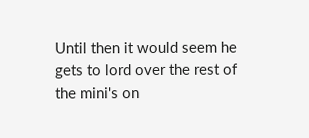Until then it would seem he gets to lord over the rest of the mini's on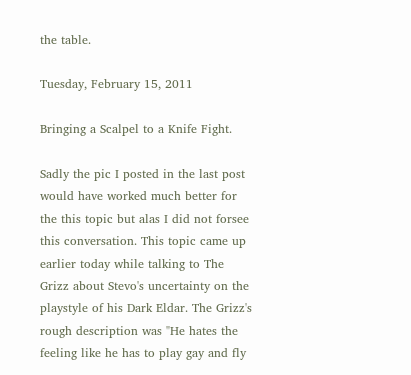the table.

Tuesday, February 15, 2011

Bringing a Scalpel to a Knife Fight.

Sadly the pic I posted in the last post would have worked much better for the this topic but alas I did not forsee this conversation. This topic came up earlier today while talking to The Grizz about Stevo's uncertainty on the playstyle of his Dark Eldar. The Grizz's rough description was "He hates the feeling like he has to play gay and fly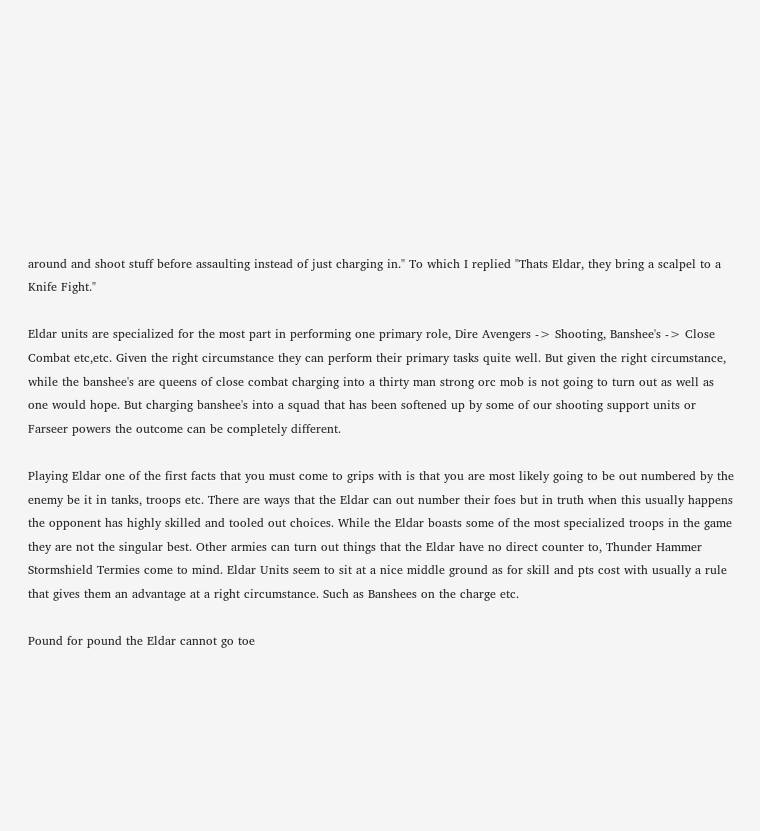around and shoot stuff before assaulting instead of just charging in." To which I replied "Thats Eldar, they bring a scalpel to a Knife Fight."

Eldar units are specialized for the most part in performing one primary role, Dire Avengers -> Shooting, Banshee's -> Close Combat etc,etc. Given the right circumstance they can perform their primary tasks quite well. But given the right circumstance, while the banshee's are queens of close combat charging into a thirty man strong orc mob is not going to turn out as well as one would hope. But charging banshee's into a squad that has been softened up by some of our shooting support units or Farseer powers the outcome can be completely different.

Playing Eldar one of the first facts that you must come to grips with is that you are most likely going to be out numbered by the enemy be it in tanks, troops etc. There are ways that the Eldar can out number their foes but in truth when this usually happens the opponent has highly skilled and tooled out choices. While the Eldar boasts some of the most specialized troops in the game they are not the singular best. Other armies can turn out things that the Eldar have no direct counter to, Thunder Hammer Stormshield Termies come to mind. Eldar Units seem to sit at a nice middle ground as for skill and pts cost with usually a rule that gives them an advantage at a right circumstance. Such as Banshees on the charge etc.

Pound for pound the Eldar cannot go toe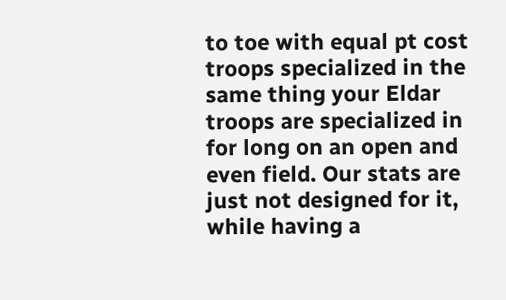to toe with equal pt cost troops specialized in the same thing your Eldar troops are specialized in for long on an open and even field. Our stats are just not designed for it, while having a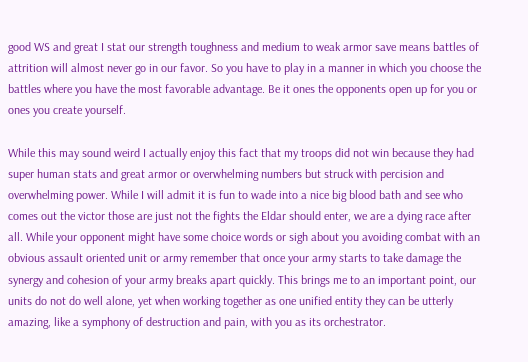good WS and great I stat our strength toughness and medium to weak armor save means battles of attrition will almost never go in our favor. So you have to play in a manner in which you choose the battles where you have the most favorable advantage. Be it ones the opponents open up for you or ones you create yourself.

While this may sound weird I actually enjoy this fact that my troops did not win because they had super human stats and great armor or overwhelming numbers but struck with percision and overwhelming power. While I will admit it is fun to wade into a nice big blood bath and see who comes out the victor those are just not the fights the Eldar should enter, we are a dying race after all. While your opponent might have some choice words or sigh about you avoiding combat with an obvious assault oriented unit or army remember that once your army starts to take damage the synergy and cohesion of your army breaks apart quickly. This brings me to an important point, our units do not do well alone, yet when working together as one unified entity they can be utterly amazing, like a symphony of destruction and pain, with you as its orchestrator.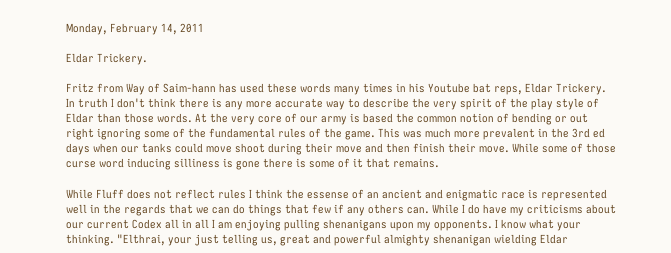Monday, February 14, 2011

Eldar Trickery.

Fritz from Way of Saim-hann has used these words many times in his Youtube bat reps, Eldar Trickery. In truth I don't think there is any more accurate way to describe the very spirit of the play style of Eldar than those words. At the very core of our army is based the common notion of bending or out right ignoring some of the fundamental rules of the game. This was much more prevalent in the 3rd ed days when our tanks could move shoot during their move and then finish their move. While some of those curse word inducing silliness is gone there is some of it that remains.

While Fluff does not reflect rules I think the essense of an ancient and enigmatic race is represented well in the regards that we can do things that few if any others can. While I do have my criticisms about our current Codex all in all I am enjoying pulling shenanigans upon my opponents. I know what your thinking. "Elthrai, your just telling us, great and powerful almighty shenanigan wielding Eldar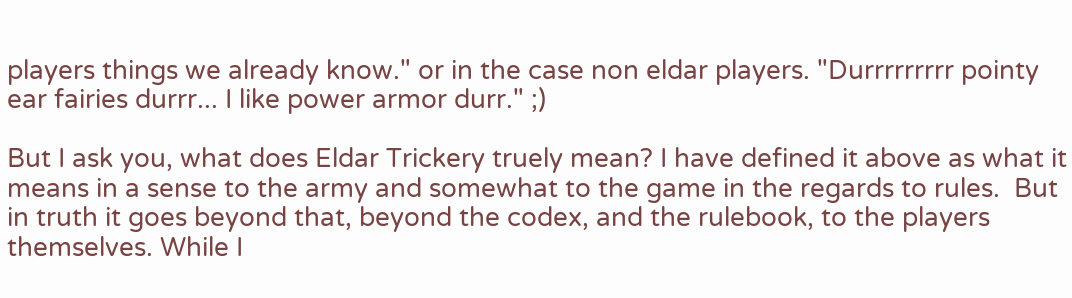players things we already know." or in the case non eldar players. "Durrrrrrrrr pointy ear fairies durrr... I like power armor durr." ;)

But I ask you, what does Eldar Trickery truely mean? I have defined it above as what it means in a sense to the army and somewhat to the game in the regards to rules.  But in truth it goes beyond that, beyond the codex, and the rulebook, to the players themselves. While I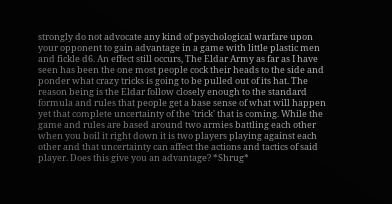strongly do not advocate any kind of psychological warfare upon your opponent to gain advantage in a game with little plastic men and fickle d6. An effect still occurs, The Eldar Army as far as I have seen has been the one most people cock their heads to the side and ponder what crazy tricks is going to be pulled out of its hat. The reason being is the Eldar follow closely enough to the standard formula and rules that people get a base sense of what will happen yet that complete uncertainty of the 'trick' that is coming. While the game and rules are based around two armies battling each other when you boil it right down it is two players playing against each other and that uncertainty can affect the actions and tactics of said player. Does this give you an advantage? *Shrug*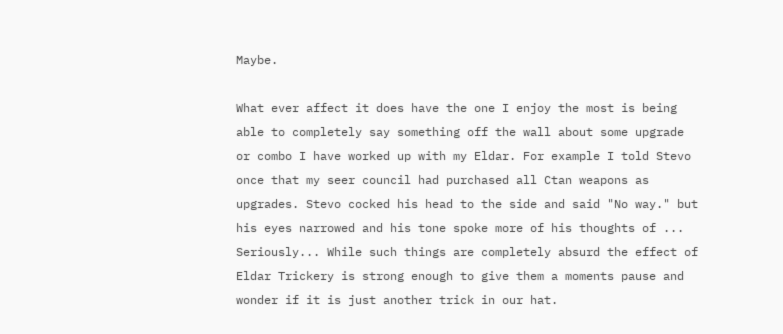Maybe.

What ever affect it does have the one I enjoy the most is being able to completely say something off the wall about some upgrade or combo I have worked up with my Eldar. For example I told Stevo once that my seer council had purchased all Ctan weapons as upgrades. Stevo cocked his head to the side and said "No way." but his eyes narrowed and his tone spoke more of his thoughts of ... Seriously... While such things are completely absurd the effect of Eldar Trickery is strong enough to give them a moments pause and wonder if it is just another trick in our hat.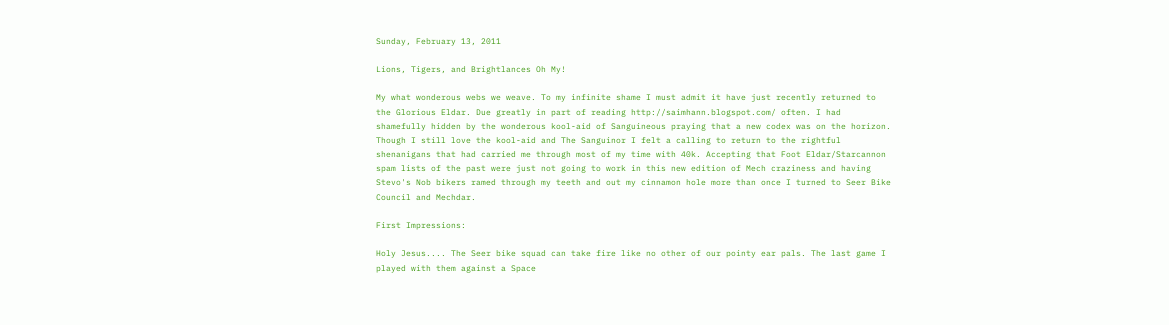Sunday, February 13, 2011

Lions, Tigers, and Brightlances Oh My!

My what wonderous webs we weave. To my infinite shame I must admit it have just recently returned to the Glorious Eldar. Due greatly in part of reading http://saimhann.blogspot.com/ often. I had shamefully hidden by the wonderous kool-aid of Sanguineous praying that a new codex was on the horizon. Though I still love the kool-aid and The Sanguinor I felt a calling to return to the rightful shenanigans that had carried me through most of my time with 40k. Accepting that Foot Eldar/Starcannon spam lists of the past were just not going to work in this new edition of Mech craziness and having Stevo's Nob bikers ramed through my teeth and out my cinnamon hole more than once I turned to Seer Bike Council and Mechdar.

First Impressions:

Holy Jesus.... The Seer bike squad can take fire like no other of our pointy ear pals. The last game I played with them against a Space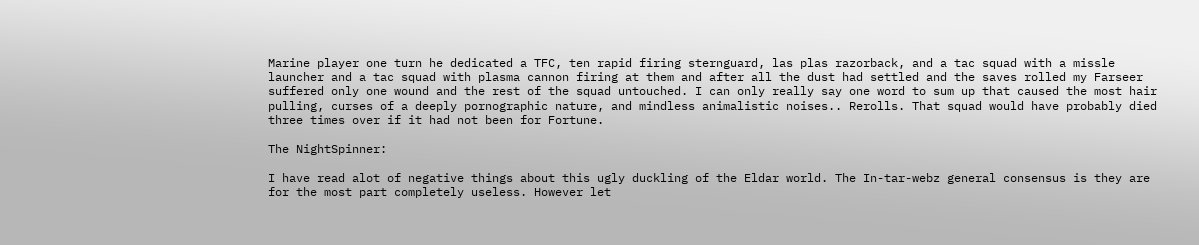Marine player one turn he dedicated a TFC, ten rapid firing sternguard, las plas razorback, and a tac squad with a missle launcher and a tac squad with plasma cannon firing at them and after all the dust had settled and the saves rolled my Farseer suffered only one wound and the rest of the squad untouched. I can only really say one word to sum up that caused the most hair pulling, curses of a deeply pornographic nature, and mindless animalistic noises.. Rerolls. That squad would have probably died three times over if it had not been for Fortune.

The NightSpinner:

I have read alot of negative things about this ugly duckling of the Eldar world. The In-tar-webz general consensus is they are for the most part completely useless. However let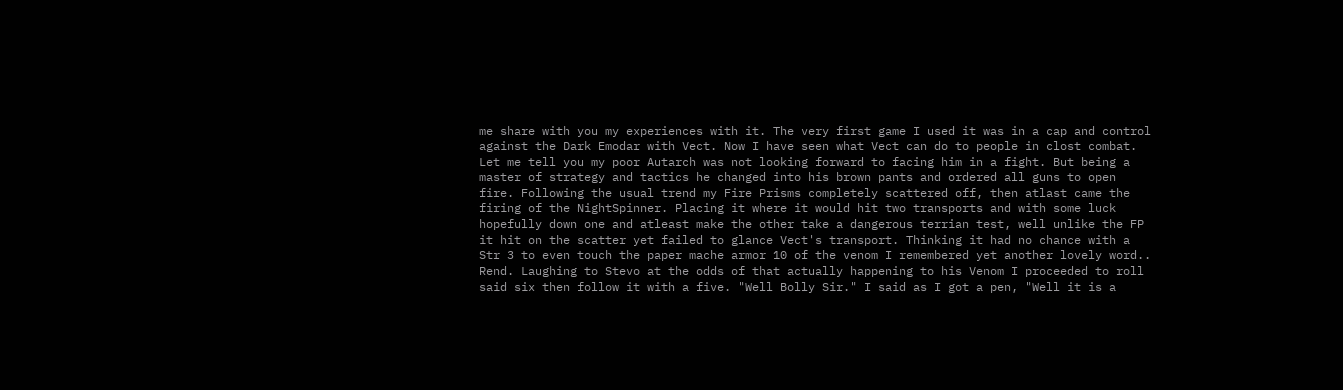me share with you my experiences with it. The very first game I used it was in a cap and control against the Dark Emodar with Vect. Now I have seen what Vect can do to people in clost combat. Let me tell you my poor Autarch was not looking forward to facing him in a fight. But being a master of strategy and tactics he changed into his brown pants and ordered all guns to open fire. Following the usual trend my Fire Prisms completely scattered off, then atlast came the firing of the NightSpinner. Placing it where it would hit two transports and with some luck hopefully down one and atleast make the other take a dangerous terrian test, well unlike the FP it hit on the scatter yet failed to glance Vect's transport. Thinking it had no chance with a Str 3 to even touch the paper mache armor 10 of the venom I remembered yet another lovely word.. Rend. Laughing to Stevo at the odds of that actually happening to his Venom I proceeded to roll said six then follow it with a five. "Well Bolly Sir." I said as I got a pen, "Well it is a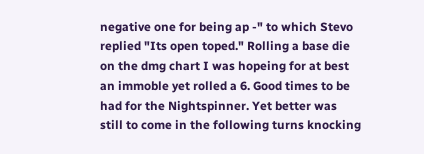negative one for being ap -" to which Stevo replied "Its open toped." Rolling a base die on the dmg chart I was hopeing for at best an immoble yet rolled a 6. Good times to be had for the Nightspinner. Yet better was still to come in the following turns knocking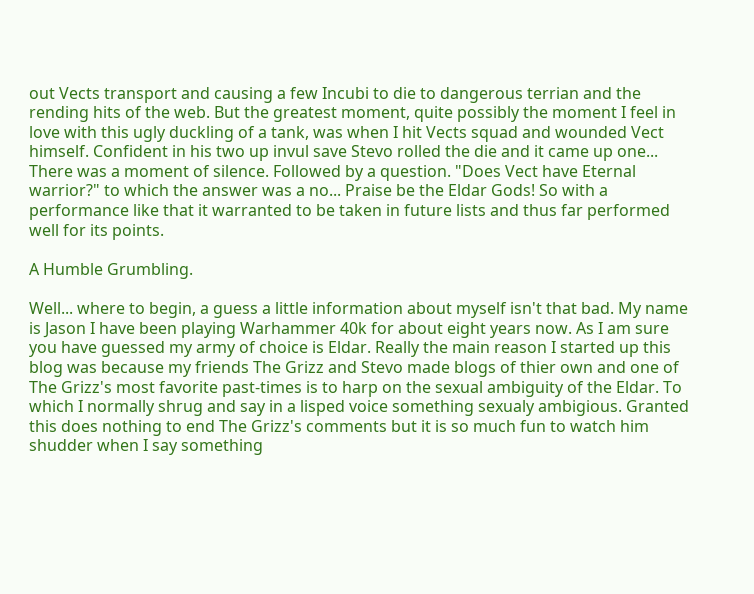out Vects transport and causing a few Incubi to die to dangerous terrian and the rending hits of the web. But the greatest moment, quite possibly the moment I feel in love with this ugly duckling of a tank, was when I hit Vects squad and wounded Vect himself. Confident in his two up invul save Stevo rolled the die and it came up one... There was a moment of silence. Followed by a question. "Does Vect have Eternal warrior?" to which the answer was a no... Praise be the Eldar Gods! So with a performance like that it warranted to be taken in future lists and thus far performed well for its points.

A Humble Grumbling.

Well... where to begin, a guess a little information about myself isn't that bad. My name is Jason I have been playing Warhammer 40k for about eight years now. As I am sure you have guessed my army of choice is Eldar. Really the main reason I started up this blog was because my friends The Grizz and Stevo made blogs of thier own and one of The Grizz's most favorite past-times is to harp on the sexual ambiguity of the Eldar. To which I normally shrug and say in a lisped voice something sexualy ambigious. Granted this does nothing to end The Grizz's comments but it is so much fun to watch him shudder when I say something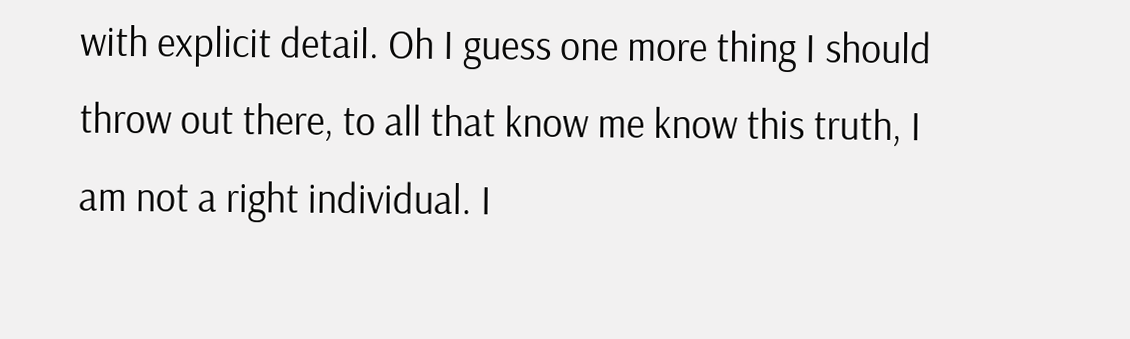with explicit detail. Oh I guess one more thing I should throw out there, to all that know me know this truth, I am not a right individual. I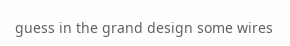guess in the grand design some wires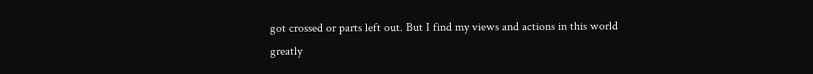got crossed or parts left out. But I find my views and actions in this world greatly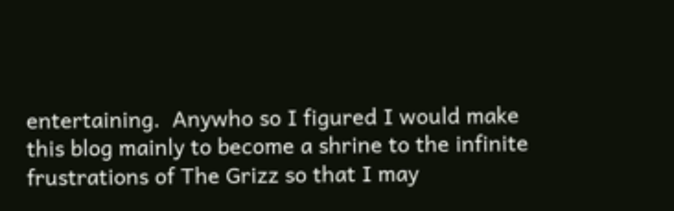entertaining.  Anywho so I figured I would make this blog mainly to become a shrine to the infinite frustrations of The Grizz so that I may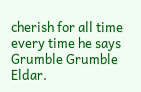cherish for all time every time he says Grumble Grumble Eldar.